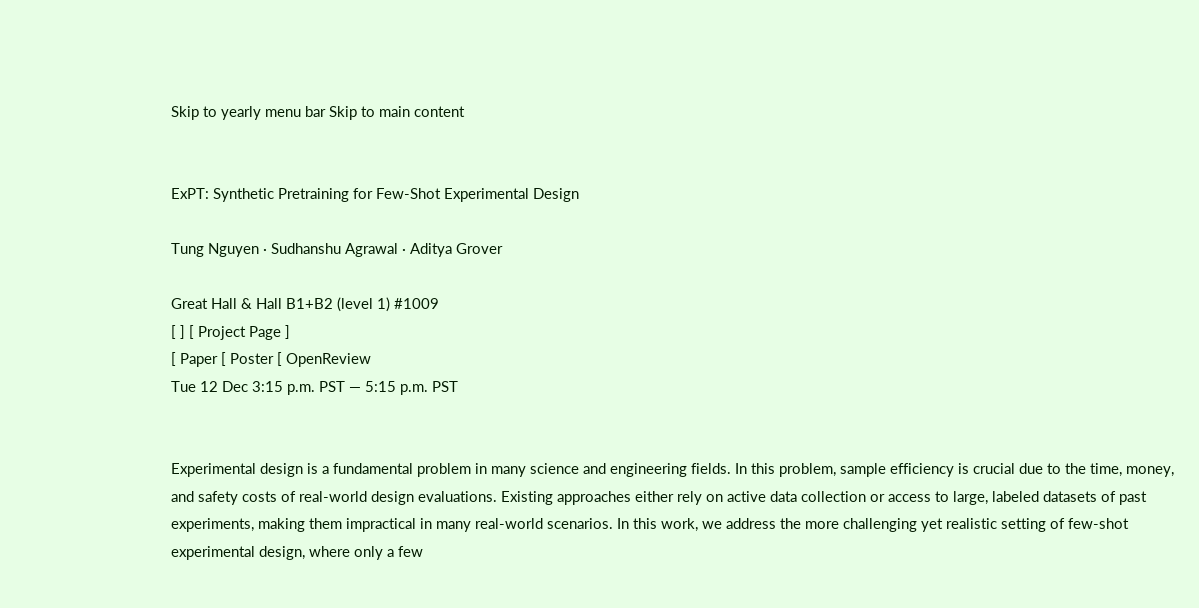Skip to yearly menu bar Skip to main content


ExPT: Synthetic Pretraining for Few-Shot Experimental Design

Tung Nguyen · Sudhanshu Agrawal · Aditya Grover

Great Hall & Hall B1+B2 (level 1) #1009
[ ] [ Project Page ]
[ Paper [ Poster [ OpenReview
Tue 12 Dec 3:15 p.m. PST — 5:15 p.m. PST


Experimental design is a fundamental problem in many science and engineering fields. In this problem, sample efficiency is crucial due to the time, money, and safety costs of real-world design evaluations. Existing approaches either rely on active data collection or access to large, labeled datasets of past experiments, making them impractical in many real-world scenarios. In this work, we address the more challenging yet realistic setting of few-shot experimental design, where only a few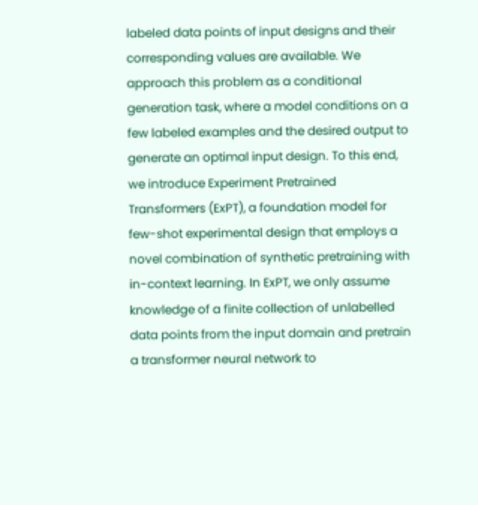labeled data points of input designs and their corresponding values are available. We approach this problem as a conditional generation task, where a model conditions on a few labeled examples and the desired output to generate an optimal input design. To this end, we introduce Experiment Pretrained Transformers (ExPT), a foundation model for few-shot experimental design that employs a novel combination of synthetic pretraining with in-context learning. In ExPT, we only assume knowledge of a finite collection of unlabelled data points from the input domain and pretrain a transformer neural network to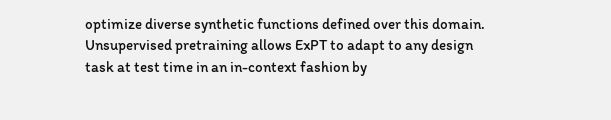optimize diverse synthetic functions defined over this domain. Unsupervised pretraining allows ExPT to adapt to any design task at test time in an in-context fashion by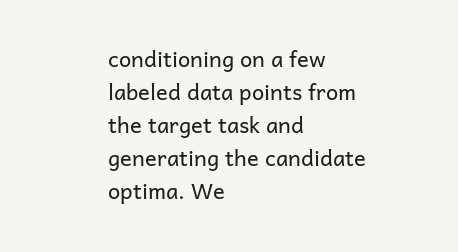conditioning on a few labeled data points from the target task and generating the candidate optima. We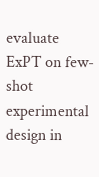evaluate ExPT on few-shot experimental design in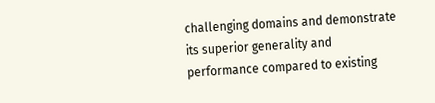challenging domains and demonstrate its superior generality and performance compared to existing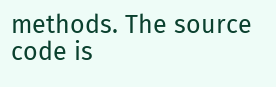methods. The source code is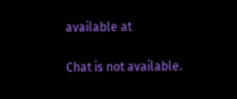available at

Chat is not available.